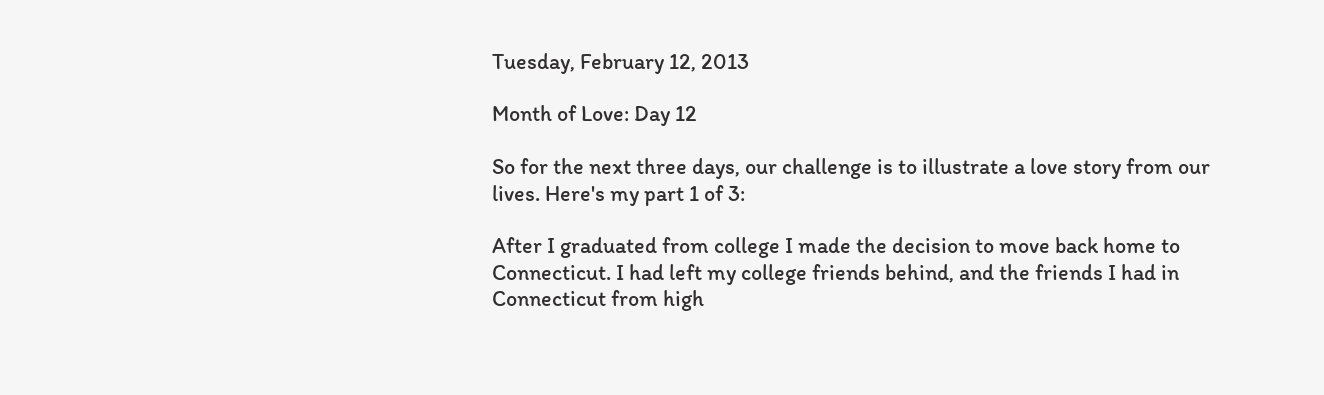Tuesday, February 12, 2013

Month of Love: Day 12

So for the next three days, our challenge is to illustrate a love story from our lives. Here's my part 1 of 3:

After I graduated from college I made the decision to move back home to Connecticut. I had left my college friends behind, and the friends I had in Connecticut from high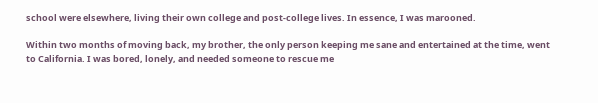school were elsewhere, living their own college and post-college lives. In essence, I was marooned.

Within two months of moving back, my brother, the only person keeping me sane and entertained at the time, went to California. I was bored, lonely, and needed someone to rescue me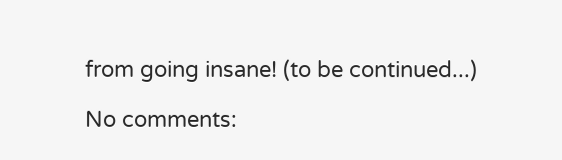from going insane! (to be continued...)

No comments: